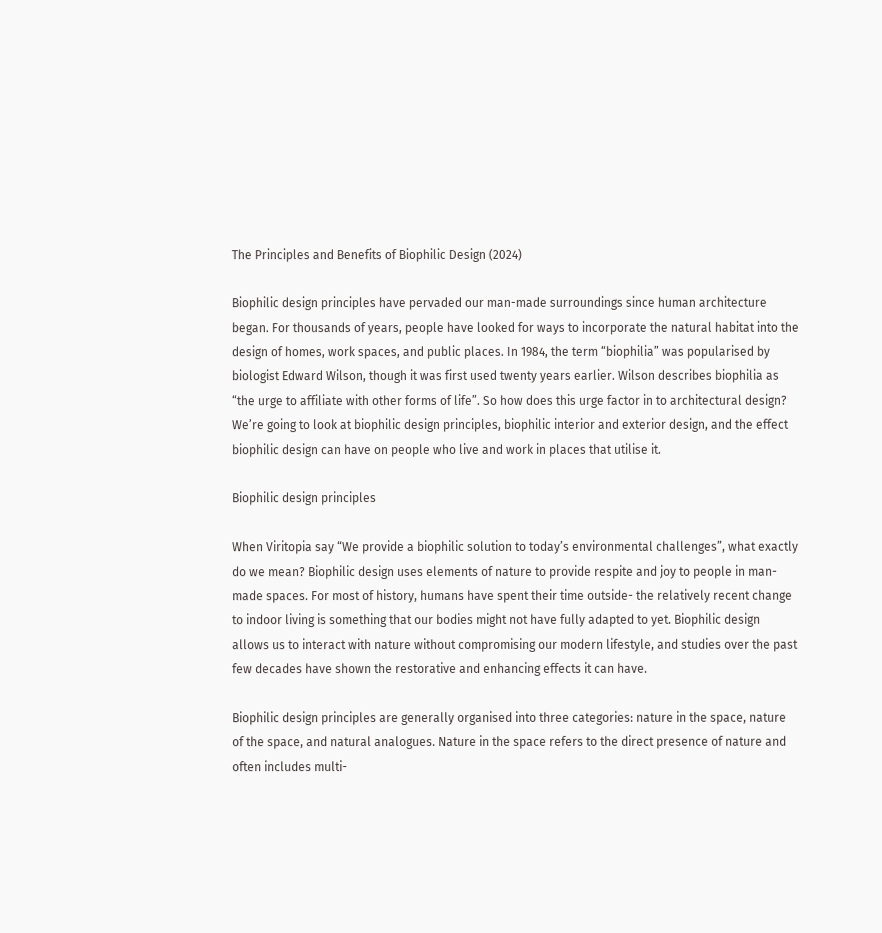The Principles and Benefits of Biophilic Design (2024)

Biophilic design principles have pervaded our man-made surroundings since human architecture began. For thousands of years, people have looked for ways to incorporate the natural habitat into the design of homes, work spaces, and public places. In 1984, the term “biophilia” was popularised by biologist Edward Wilson, though it was first used twenty years earlier. Wilson describes biophilia as “the urge to affiliate with other forms of life”. So how does this urge factor in to architectural design? We’re going to look at biophilic design principles, biophilic interior and exterior design, and the effect biophilic design can have on people who live and work in places that utilise it.

Biophilic design principles

When Viritopia say “We provide a biophilic solution to today’s environmental challenges”, what exactly do we mean? Biophilic design uses elements of nature to provide respite and joy to people in man-made spaces. For most of history, humans have spent their time outside- the relatively recent change to indoor living is something that our bodies might not have fully adapted to yet. Biophilic design allows us to interact with nature without compromising our modern lifestyle, and studies over the past few decades have shown the restorative and enhancing effects it can have.

Biophilic design principles are generally organised into three categories: nature in the space, nature of the space, and natural analogues. Nature in the space refers to the direct presence of nature and often includes multi-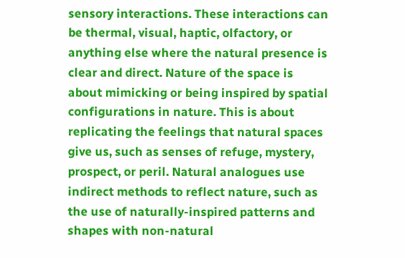sensory interactions. These interactions can be thermal, visual, haptic, olfactory, or anything else where the natural presence is clear and direct. Nature of the space is about mimicking or being inspired by spatial configurations in nature. This is about replicating the feelings that natural spaces give us, such as senses of refuge, mystery, prospect, or peril. Natural analogues use indirect methods to reflect nature, such as the use of naturally-inspired patterns and shapes with non-natural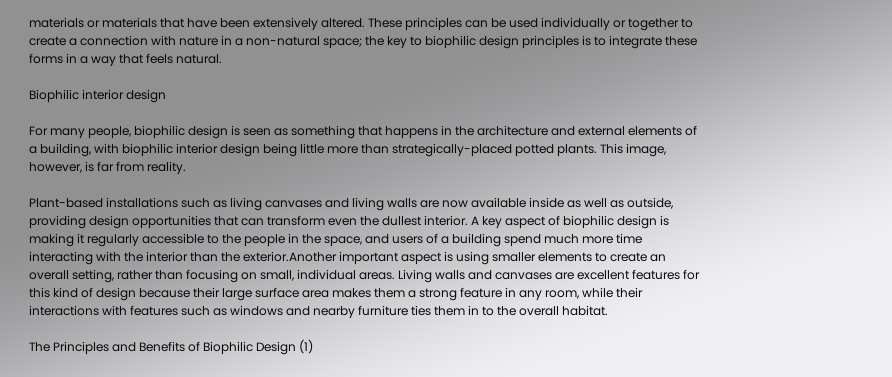materials or materials that have been extensively altered. These principles can be used individually or together to create a connection with nature in a non-natural space; the key to biophilic design principles is to integrate these forms in a way that feels natural.

Biophilic interior design

For many people, biophilic design is seen as something that happens in the architecture and external elements of a building, with biophilic interior design being little more than strategically-placed potted plants. This image, however, is far from reality.

Plant-based installations such as living canvases and living walls are now available inside as well as outside, providing design opportunities that can transform even the dullest interior. A key aspect of biophilic design is making it regularly accessible to the people in the space, and users of a building spend much more time interacting with the interior than the exterior.Another important aspect is using smaller elements to create an overall setting, rather than focusing on small, individual areas. Living walls and canvases are excellent features for this kind of design because their large surface area makes them a strong feature in any room, while their interactions with features such as windows and nearby furniture ties them in to the overall habitat.

The Principles and Benefits of Biophilic Design (1)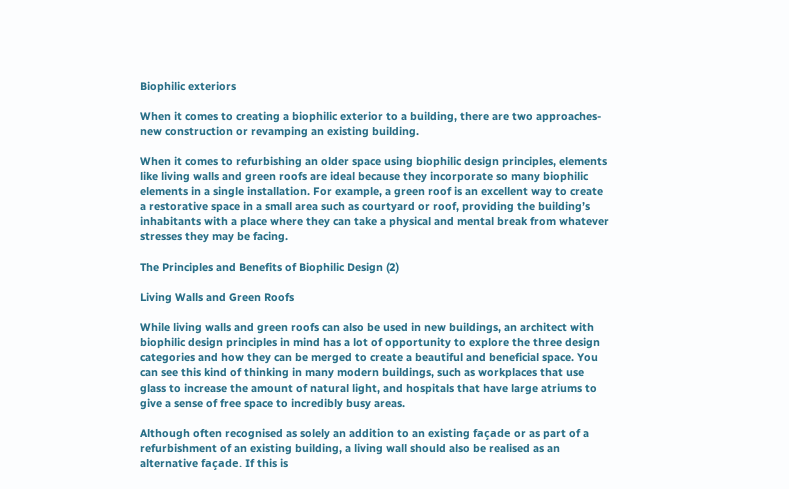Biophilic exteriors

When it comes to creating a biophilic exterior to a building, there are two approaches- new construction or revamping an existing building.

When it comes to refurbishing an older space using biophilic design principles, elements like living walls and green roofs are ideal because they incorporate so many biophilic elements in a single installation. For example, a green roof is an excellent way to create a restorative space in a small area such as courtyard or roof, providing the building’s inhabitants with a place where they can take a physical and mental break from whatever stresses they may be facing.

The Principles and Benefits of Biophilic Design (2)

Living Walls and Green Roofs

While living walls and green roofs can also be used in new buildings, an architect with biophilic design principles in mind has a lot of opportunity to explore the three design categories and how they can be merged to create a beautiful and beneficial space. You can see this kind of thinking in many modern buildings, such as workplaces that use glass to increase the amount of natural light, and hospitals that have large atriums to give a sense of free space to incredibly busy areas.

Although often recognised as solely an addition to an existing façade or as part of a refurbishment of an existing building, a living wall should also be realised as an alternative façade. If this is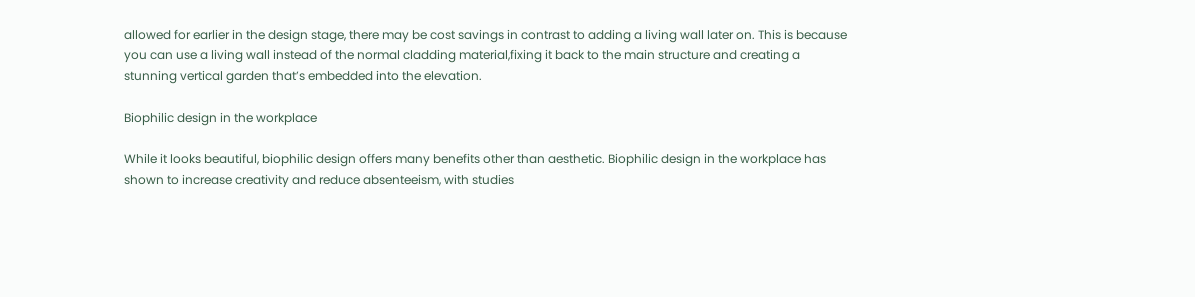allowed for earlier in the design stage, there may be cost savings in contrast to adding a living wall later on. This is because you can use a living wall instead of the normal cladding material,fixing it back to the main structure and creating a stunning vertical garden that’s embedded into the elevation.

Biophilic design in the workplace

While it looks beautiful, biophilic design offers many benefits other than aesthetic. Biophilic design in the workplace has shown to increase creativity and reduce absenteeism, with studies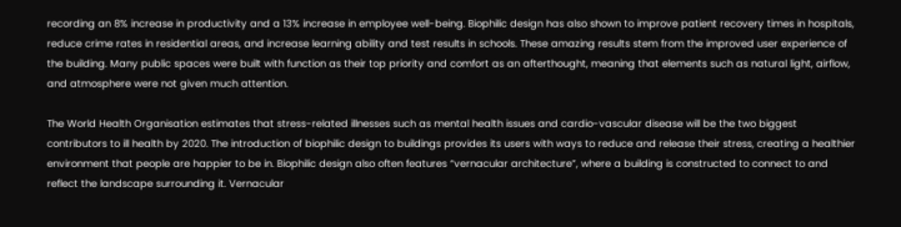recording an 8% increase in productivity and a 13% increase in employee well-being. Biophilic design has also shown to improve patient recovery times in hospitals, reduce crime rates in residential areas, and increase learning ability and test results in schools. These amazing results stem from the improved user experience of the building. Many public spaces were built with function as their top priority and comfort as an afterthought, meaning that elements such as natural light, airflow, and atmosphere were not given much attention.

The World Health Organisation estimates that stress-related illnesses such as mental health issues and cardio-vascular disease will be the two biggest contributors to ill health by 2020. The introduction of biophilic design to buildings provides its users with ways to reduce and release their stress, creating a healthier environment that people are happier to be in. Biophilic design also often features “vernacular architecture”, where a building is constructed to connect to and reflect the landscape surrounding it. Vernacular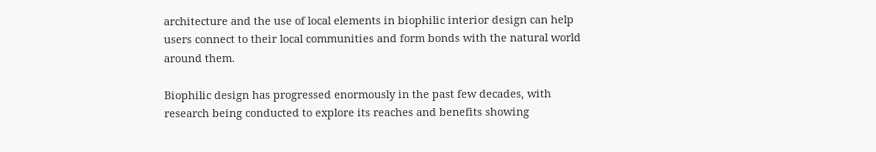architecture and the use of local elements in biophilic interior design can help users connect to their local communities and form bonds with the natural world around them.

Biophilic design has progressed enormously in the past few decades, with research being conducted to explore its reaches and benefits showing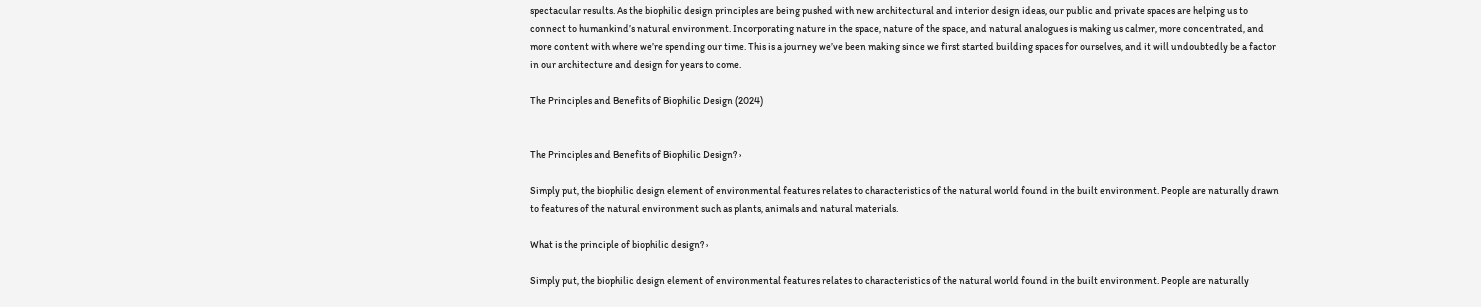spectacular results. As the biophilic design principles are being pushed with new architectural and interior design ideas, our public and private spaces are helping us to connect to humankind’s natural environment. Incorporating nature in the space, nature of the space, and natural analogues is making us calmer, more concentrated, and more content with where we’re spending our time. This is a journey we’ve been making since we first started building spaces for ourselves, and it will undoubtedly be a factor in our architecture and design for years to come.

The Principles and Benefits of Biophilic Design (2024)


The Principles and Benefits of Biophilic Design? ›

Simply put, the biophilic design element of environmental features relates to characteristics of the natural world found in the built environment. People are naturally drawn to features of the natural environment such as plants, animals and natural materials.

What is the principle of biophilic design? ›

Simply put, the biophilic design element of environmental features relates to characteristics of the natural world found in the built environment. People are naturally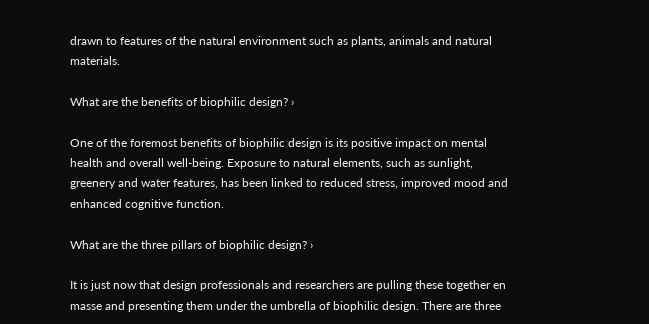drawn to features of the natural environment such as plants, animals and natural materials.

What are the benefits of biophilic design? ›

One of the foremost benefits of biophilic design is its positive impact on mental health and overall well-being. Exposure to natural elements, such as sunlight, greenery and water features, has been linked to reduced stress, improved mood and enhanced cognitive function.

What are the three pillars of biophilic design? ›

It is just now that design professionals and researchers are pulling these together en masse and presenting them under the umbrella of biophilic design. There are three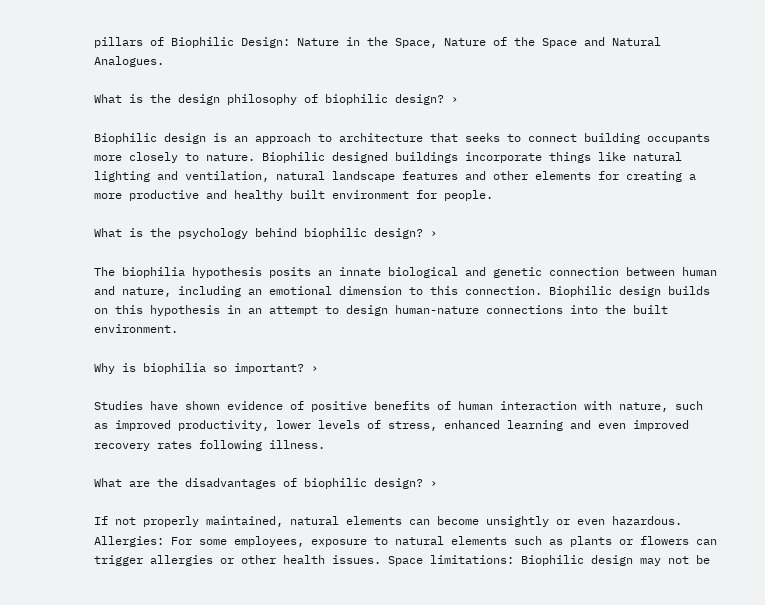pillars of Biophilic Design: Nature in the Space, Nature of the Space and Natural Analogues.

What is the design philosophy of biophilic design? ›

Biophilic design is an approach to architecture that seeks to connect building occupants more closely to nature. Biophilic designed buildings incorporate things like natural lighting and ventilation, natural landscape features and other elements for creating a more productive and healthy built environment for people.

What is the psychology behind biophilic design? ›

The biophilia hypothesis posits an innate biological and genetic connection between human and nature, including an emotional dimension to this connection. Biophilic design builds on this hypothesis in an attempt to design human-nature connections into the built environment.

Why is biophilia so important? ›

Studies have shown evidence of positive benefits of human interaction with nature, such as improved productivity, lower levels of stress, enhanced learning and even improved recovery rates following illness.

What are the disadvantages of biophilic design? ›

If not properly maintained, natural elements can become unsightly or even hazardous. Allergies: For some employees, exposure to natural elements such as plants or flowers can trigger allergies or other health issues. Space limitations: Biophilic design may not be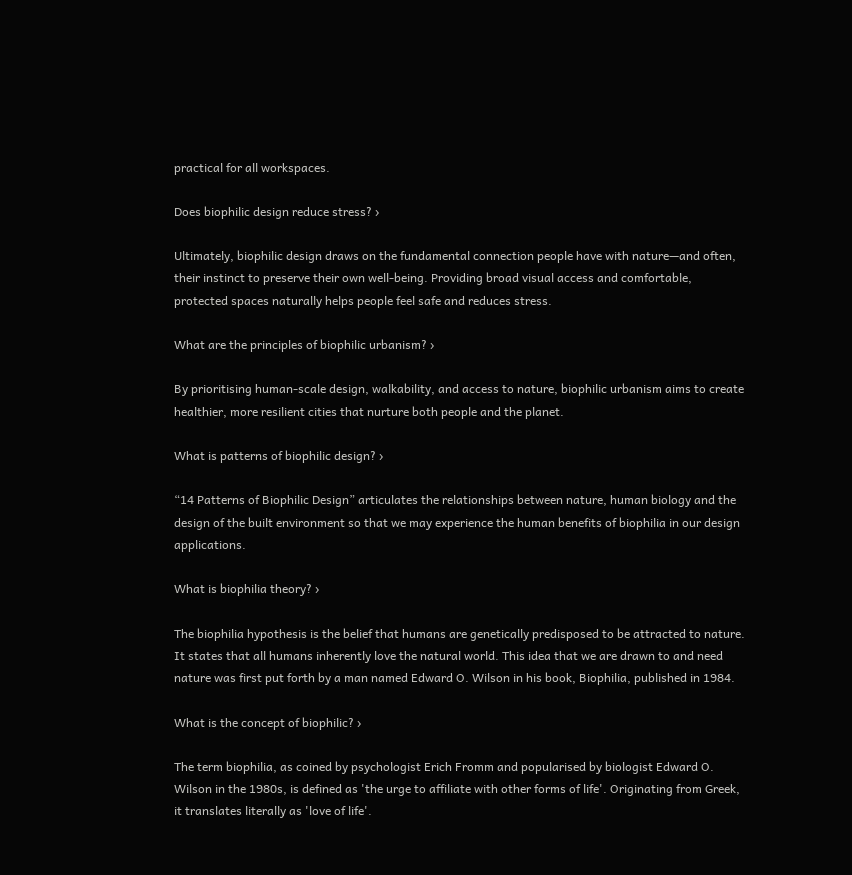practical for all workspaces.

Does biophilic design reduce stress? ›

Ultimately, biophilic design draws on the fundamental connection people have with nature—and often, their instinct to preserve their own well-being. Providing broad visual access and comfortable, protected spaces naturally helps people feel safe and reduces stress.

What are the principles of biophilic urbanism? ›

By prioritising human-scale design, walkability, and access to nature, biophilic urbanism aims to create healthier, more resilient cities that nurture both people and the planet.

What is patterns of biophilic design? ›

“14 Patterns of Biophilic Design” articulates the relationships between nature, human biology and the design of the built environment so that we may experience the human benefits of biophilia in our design applications.

What is biophilia theory? ›

The biophilia hypothesis is the belief that humans are genetically predisposed to be attracted to nature. It states that all humans inherently love the natural world. This idea that we are drawn to and need nature was first put forth by a man named Edward O. Wilson in his book, Biophilia, published in 1984.

What is the concept of biophilic? ›

The term biophilia, as coined by psychologist Erich Fromm and popularised by biologist Edward O. Wilson in the 1980s, is defined as 'the urge to affiliate with other forms of life'. Originating from Greek, it translates literally as 'love of life'.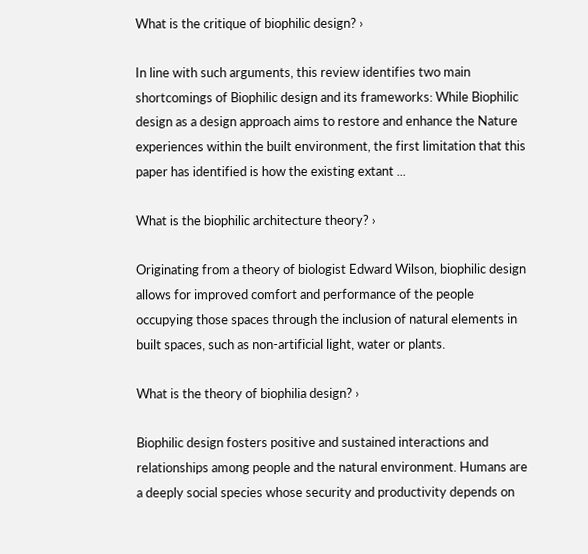What is the critique of biophilic design? ›

In line with such arguments, this review identifies two main shortcomings of Biophilic design and its frameworks: While Biophilic design as a design approach aims to restore and enhance the Nature experiences within the built environment, the first limitation that this paper has identified is how the existing extant ...

What is the biophilic architecture theory? ›

Originating from a theory of biologist Edward Wilson, biophilic design allows for improved comfort and performance of the people occupying those spaces through the inclusion of natural elements in built spaces, such as non-artificial light, water or plants.

What is the theory of biophilia design? ›

Biophilic design fosters positive and sustained interactions and relationships among people and the natural environment. Humans are a deeply social species whose security and productivity depends on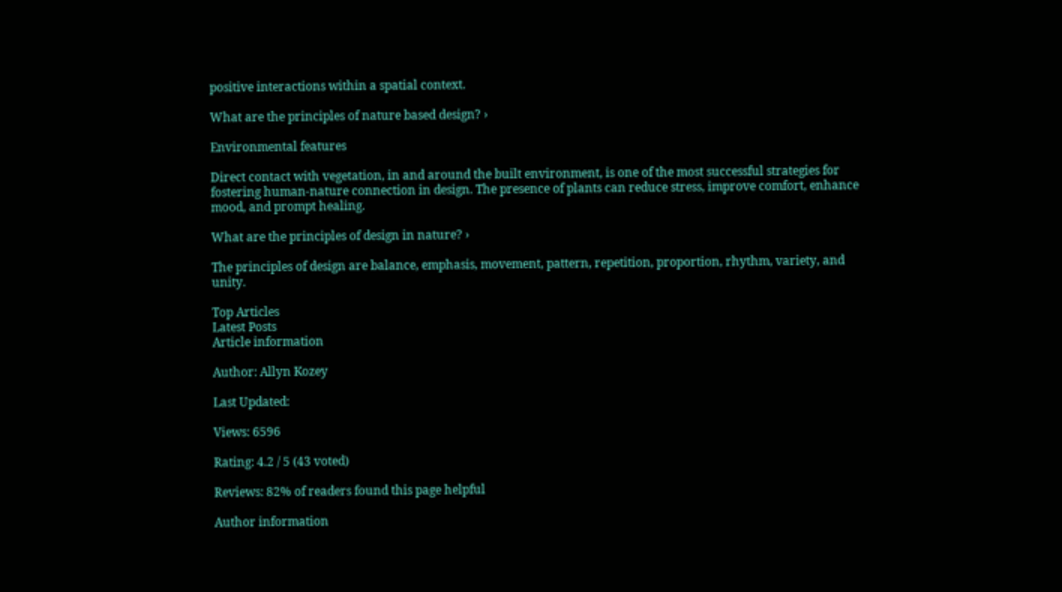positive interactions within a spatial context.

What are the principles of nature based design? ›

Environmental features

Direct contact with vegetation, in and around the built environment, is one of the most successful strategies for fostering human-nature connection in design. The presence of plants can reduce stress, improve comfort, enhance mood, and prompt healing.

What are the principles of design in nature? ›

The principles of design are balance, emphasis, movement, pattern, repetition, proportion, rhythm, variety, and unity.

Top Articles
Latest Posts
Article information

Author: Allyn Kozey

Last Updated:

Views: 6596

Rating: 4.2 / 5 (43 voted)

Reviews: 82% of readers found this page helpful

Author information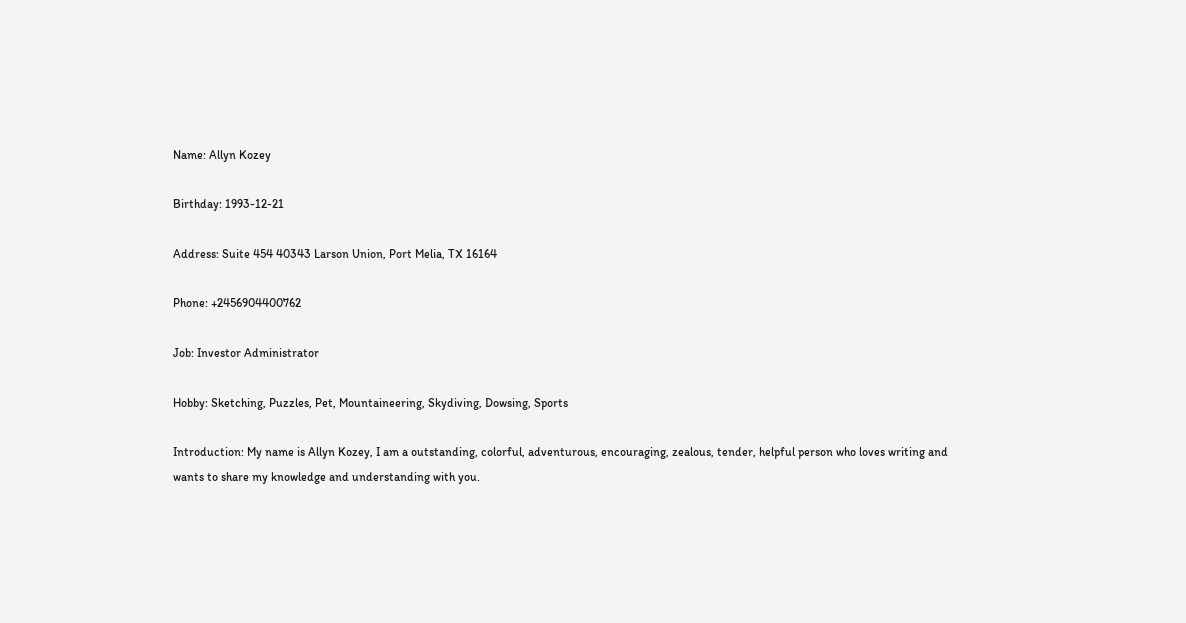Name: Allyn Kozey

Birthday: 1993-12-21

Address: Suite 454 40343 Larson Union, Port Melia, TX 16164

Phone: +2456904400762

Job: Investor Administrator

Hobby: Sketching, Puzzles, Pet, Mountaineering, Skydiving, Dowsing, Sports

Introduction: My name is Allyn Kozey, I am a outstanding, colorful, adventurous, encouraging, zealous, tender, helpful person who loves writing and wants to share my knowledge and understanding with you.